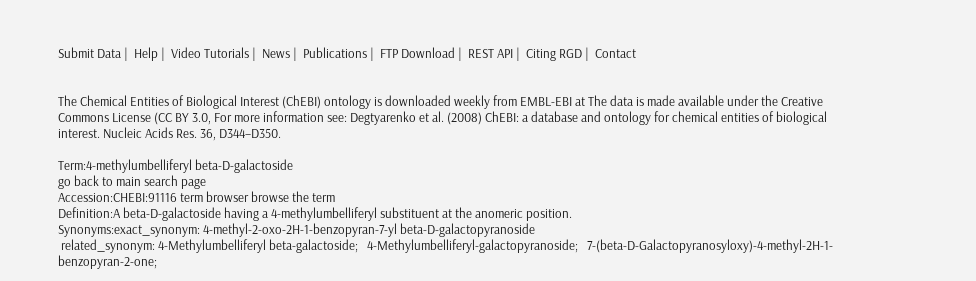Submit Data |  Help |  Video Tutorials |  News |  Publications |  FTP Download |  REST API |  Citing RGD |  Contact


The Chemical Entities of Biological Interest (ChEBI) ontology is downloaded weekly from EMBL-EBI at The data is made available under the Creative Commons License (CC BY 3.0, For more information see: Degtyarenko et al. (2008) ChEBI: a database and ontology for chemical entities of biological interest. Nucleic Acids Res. 36, D344–D350.

Term:4-methylumbelliferyl beta-D-galactoside
go back to main search page
Accession:CHEBI:91116 term browser browse the term
Definition:A beta-D-galactoside having a 4-methylumbelliferyl substituent at the anomeric position.
Synonyms:exact_synonym: 4-methyl-2-oxo-2H-1-benzopyran-7-yl beta-D-galactopyranoside
 related_synonym: 4-Methylumbelliferyl beta-galactoside;   4-Methylumbelliferyl-galactopyranoside;   7-(beta-D-Galactopyranosyloxy)-4-methyl-2H-1-benzopyran-2-one;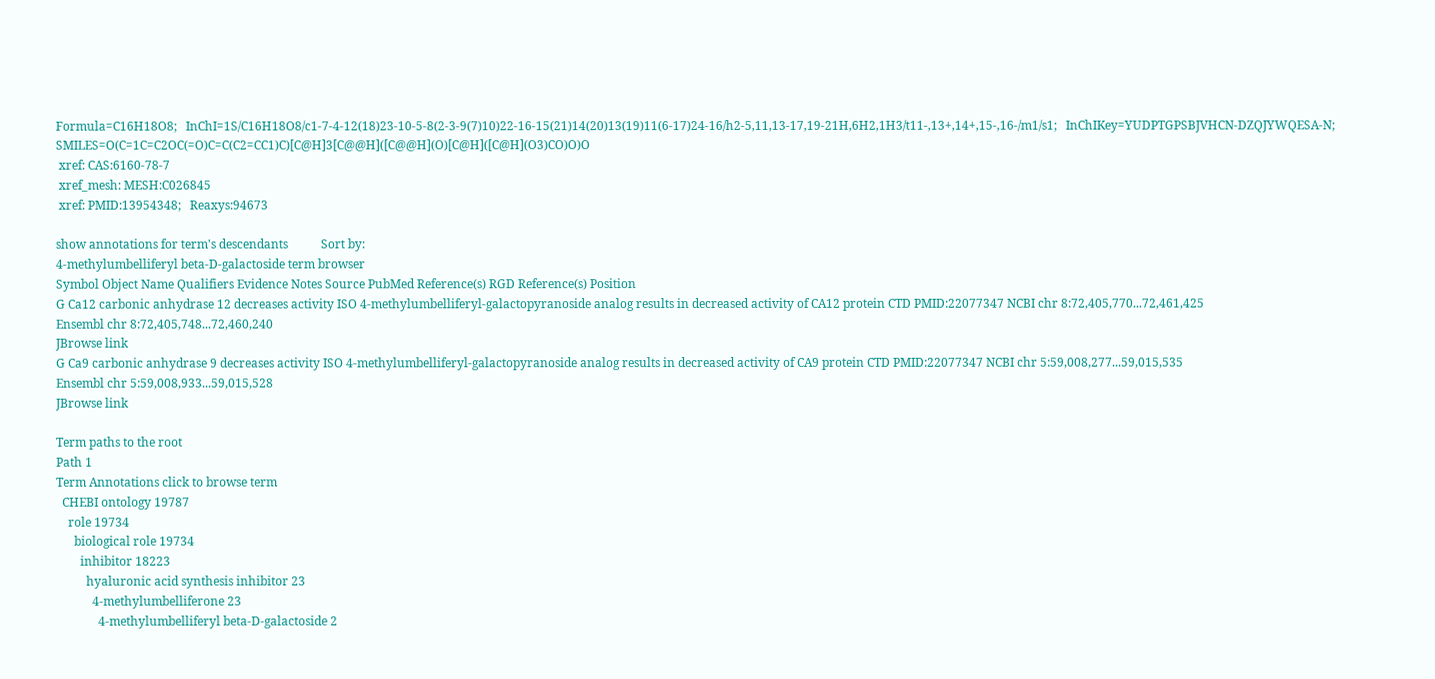Formula=C16H18O8;   InChI=1S/C16H18O8/c1-7-4-12(18)23-10-5-8(2-3-9(7)10)22-16-15(21)14(20)13(19)11(6-17)24-16/h2-5,11,13-17,19-21H,6H2,1H3/t11-,13+,14+,15-,16-/m1/s1;   InChIKey=YUDPTGPSBJVHCN-DZQJYWQESA-N;   SMILES=O(C=1C=C2OC(=O)C=C(C2=CC1)C)[C@H]3[C@@H]([C@@H](O)[C@H]([C@H](O3)CO)O)O
 xref: CAS:6160-78-7
 xref_mesh: MESH:C026845
 xref: PMID:13954348;   Reaxys:94673

show annotations for term's descendants           Sort by:
4-methylumbelliferyl beta-D-galactoside term browser
Symbol Object Name Qualifiers Evidence Notes Source PubMed Reference(s) RGD Reference(s) Position
G Ca12 carbonic anhydrase 12 decreases activity ISO 4-methylumbelliferyl-galactopyranoside analog results in decreased activity of CA12 protein CTD PMID:22077347 NCBI chr 8:72,405,770...72,461,425
Ensembl chr 8:72,405,748...72,460,240
JBrowse link
G Ca9 carbonic anhydrase 9 decreases activity ISO 4-methylumbelliferyl-galactopyranoside analog results in decreased activity of CA9 protein CTD PMID:22077347 NCBI chr 5:59,008,277...59,015,535
Ensembl chr 5:59,008,933...59,015,528
JBrowse link

Term paths to the root
Path 1
Term Annotations click to browse term
  CHEBI ontology 19787
    role 19734
      biological role 19734
        inhibitor 18223
          hyaluronic acid synthesis inhibitor 23
            4-methylumbelliferone 23
              4-methylumbelliferyl beta-D-galactoside 2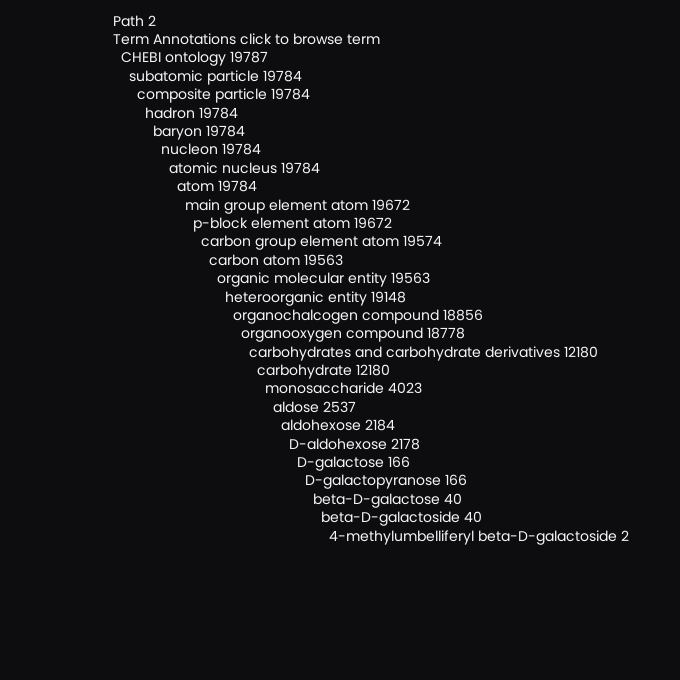Path 2
Term Annotations click to browse term
  CHEBI ontology 19787
    subatomic particle 19784
      composite particle 19784
        hadron 19784
          baryon 19784
            nucleon 19784
              atomic nucleus 19784
                atom 19784
                  main group element atom 19672
                    p-block element atom 19672
                      carbon group element atom 19574
                        carbon atom 19563
                          organic molecular entity 19563
                            heteroorganic entity 19148
                              organochalcogen compound 18856
                                organooxygen compound 18778
                                  carbohydrates and carbohydrate derivatives 12180
                                    carbohydrate 12180
                                      monosaccharide 4023
                                        aldose 2537
                                          aldohexose 2184
                                            D-aldohexose 2178
                                              D-galactose 166
                                                D-galactopyranose 166
                                                  beta-D-galactose 40
                                                    beta-D-galactoside 40
                                                      4-methylumbelliferyl beta-D-galactoside 2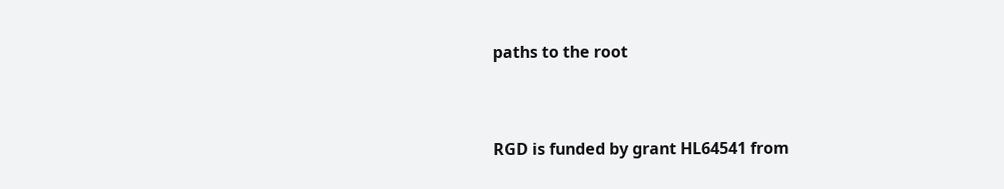paths to the root


RGD is funded by grant HL64541 from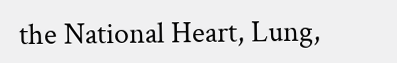the National Heart, Lung,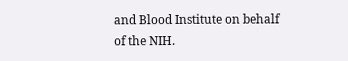and Blood Institute on behalf of the NIH.